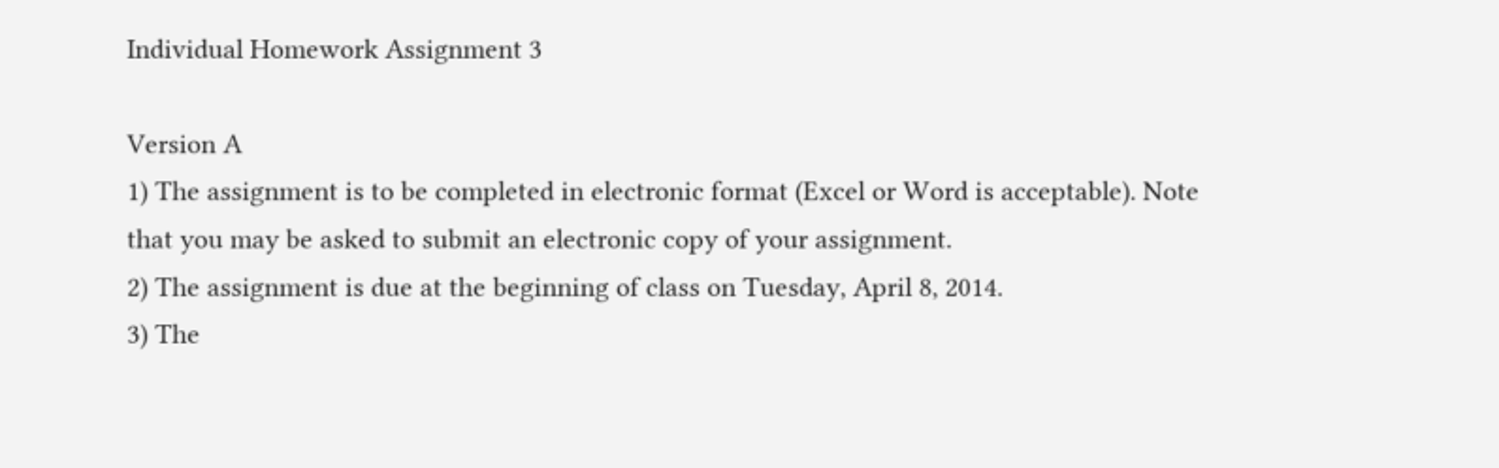Individual Homework Assignment 3

Version A
1) The assignment is to be completed in electronic format (Excel or Word is acceptable). Note
that you may be asked to submit an electronic copy of your assignment.
2) The assignment is due at the beginning of class on Tuesday, April 8, 2014.
3) The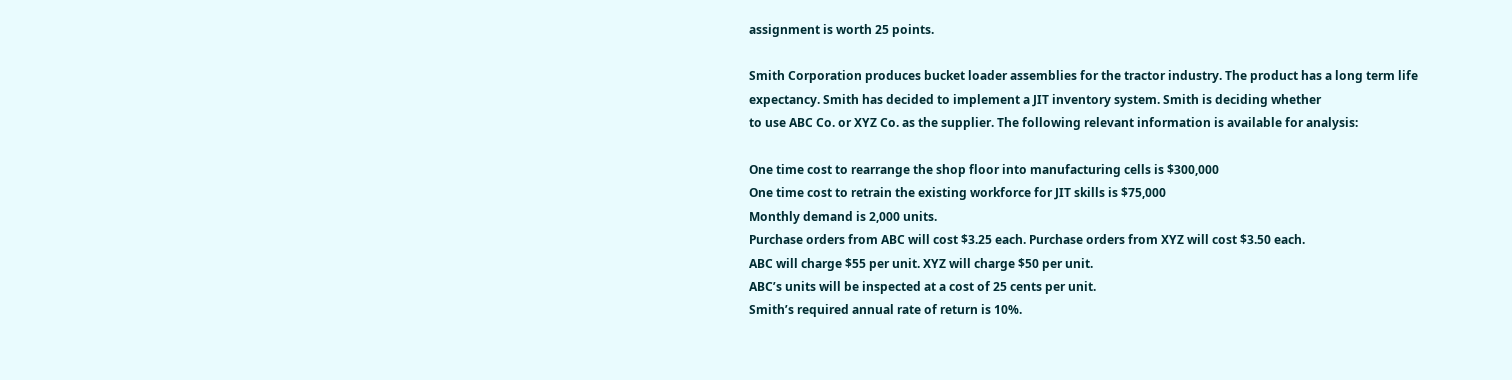assignment is worth 25 points.

Smith Corporation produces bucket loader assemblies for the tractor industry. The product has a long term life expectancy. Smith has decided to implement a JIT inventory system. Smith is deciding whether
to use ABC Co. or XYZ Co. as the supplier. The following relevant information is available for analysis:

One time cost to rearrange the shop floor into manufacturing cells is $300,000
One time cost to retrain the existing workforce for JIT skills is $75,000
Monthly demand is 2,000 units.
Purchase orders from ABC will cost $3.25 each. Purchase orders from XYZ will cost $3.50 each.
ABC will charge $55 per unit. XYZ will charge $50 per unit.
ABC’s units will be inspected at a cost of 25 cents per unit.
Smith’s required annual rate of return is 10%.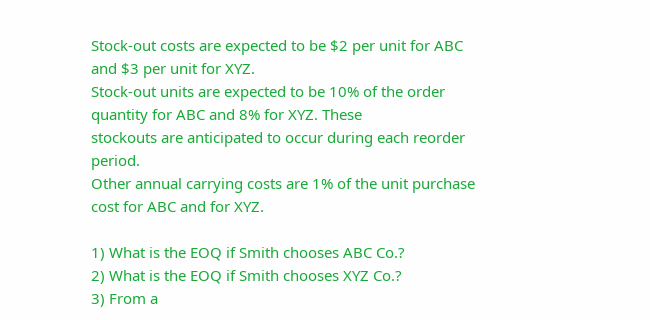Stock-out costs are expected to be $2 per unit for ABC and $3 per unit for XYZ.
Stock-out units are expected to be 10% of the order quantity for ABC and 8% for XYZ. These
stockouts are anticipated to occur during each reorder period.
Other annual carrying costs are 1% of the unit purchase cost for ABC and for XYZ.

1) What is the EOQ if Smith chooses ABC Co.?
2) What is the EOQ if Smith chooses XYZ Co.?
3) From a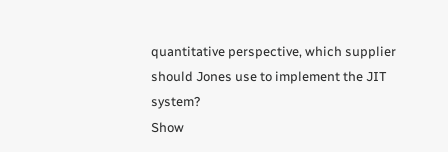quantitative perspective, which supplier should Jones use to implement the JIT system?
Show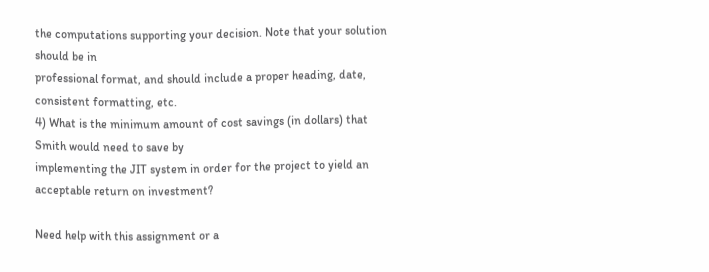the computations supporting your decision. Note that your solution should be in
professional format, and should include a proper heading, date, consistent formatting, etc.
4) What is the minimum amount of cost savings (in dollars) that Smith would need to save by
implementing the JIT system in order for the project to yield an acceptable return on investment?

Need help with this assignment or a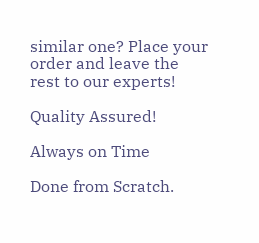similar one? Place your order and leave the rest to our experts!

Quality Assured!

Always on Time

Done from Scratch.